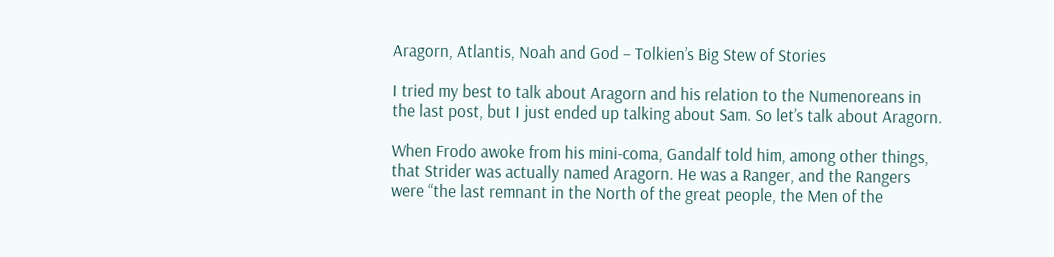Aragorn, Atlantis, Noah and God – Tolkien’s Big Stew of Stories

I tried my best to talk about Aragorn and his relation to the Numenoreans in the last post, but I just ended up talking about Sam. So let’s talk about Aragorn.

When Frodo awoke from his mini-coma, Gandalf told him, among other things, that Strider was actually named Aragorn. He was a Ranger, and the Rangers were “the last remnant in the North of the great people, the Men of the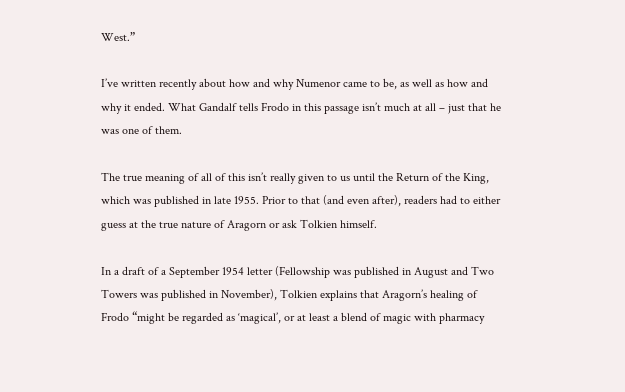West.”

I’ve written recently about how and why Numenor came to be, as well as how and why it ended. What Gandalf tells Frodo in this passage isn’t much at all – just that he was one of them.

The true meaning of all of this isn’t really given to us until the Return of the King, which was published in late 1955. Prior to that (and even after), readers had to either guess at the true nature of Aragorn or ask Tolkien himself.

In a draft of a September 1954 letter (Fellowship was published in August and Two Towers was published in November), Tolkien explains that Aragorn’s healing of Frodo “might be regarded as ‘magical’, or at least a blend of magic with pharmacy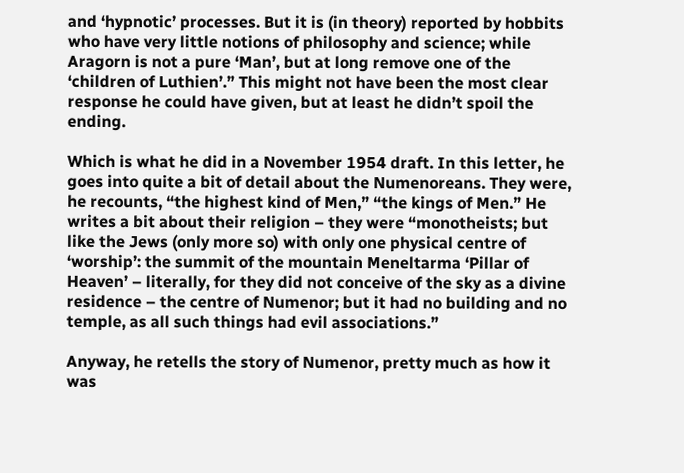and ‘hypnotic’ processes. But it is (in theory) reported by hobbits who have very little notions of philosophy and science; while Aragorn is not a pure ‘Man’, but at long remove one of the ‘children of Luthien’.” This might not have been the most clear response he could have given, but at least he didn’t spoil the ending.

Which is what he did in a November 1954 draft. In this letter, he goes into quite a bit of detail about the Numenoreans. They were, he recounts, “the highest kind of Men,” “the kings of Men.” He writes a bit about their religion – they were “monotheists; but like the Jews (only more so) with only one physical centre of ‘worship’: the summit of the mountain Meneltarma ‘Pillar of Heaven’ – literally, for they did not conceive of the sky as a divine residence – the centre of Numenor; but it had no building and no temple, as all such things had evil associations.”

Anyway, he retells the story of Numenor, pretty much as how it was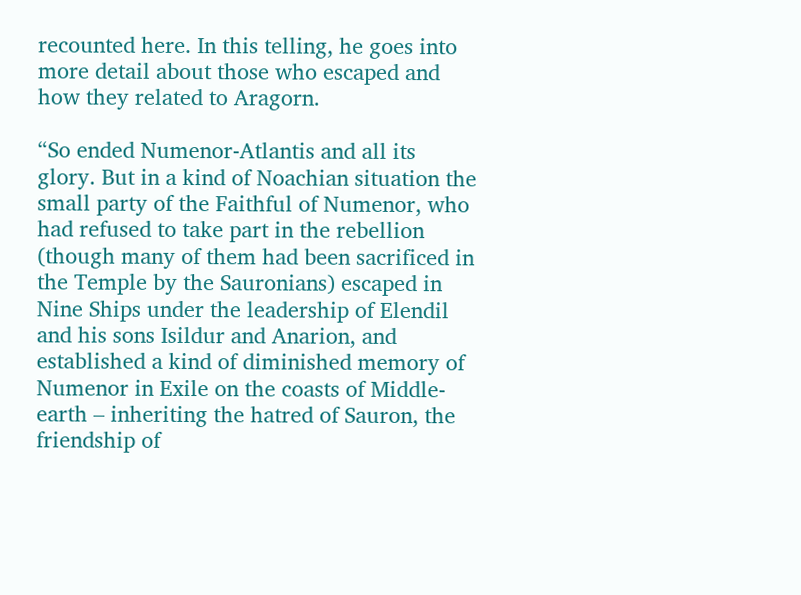recounted here. In this telling, he goes into more detail about those who escaped and how they related to Aragorn.

“So ended Numenor-Atlantis and all its glory. But in a kind of Noachian situation the small party of the Faithful of Numenor, who had refused to take part in the rebellion (though many of them had been sacrificed in the Temple by the Sauronians) escaped in Nine Ships under the leadership of Elendil and his sons Isildur and Anarion, and established a kind of diminished memory of Numenor in Exile on the coasts of Middle-earth – inheriting the hatred of Sauron, the friendship of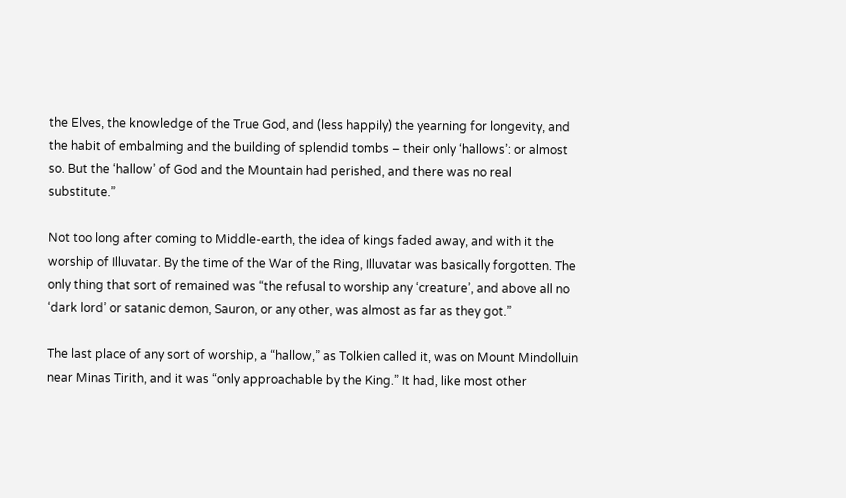the Elves, the knowledge of the True God, and (less happily) the yearning for longevity, and the habit of embalming and the building of splendid tombs – their only ‘hallows’: or almost so. But the ‘hallow’ of God and the Mountain had perished, and there was no real substitute.”

Not too long after coming to Middle-earth, the idea of kings faded away, and with it the worship of Illuvatar. By the time of the War of the Ring, Illuvatar was basically forgotten. The only thing that sort of remained was “the refusal to worship any ‘creature’, and above all no ‘dark lord’ or satanic demon, Sauron, or any other, was almost as far as they got.”

The last place of any sort of worship, a “hallow,” as Tolkien called it, was on Mount Mindolluin near Minas Tirith, and it was “only approachable by the King.” It had, like most other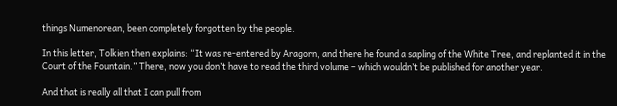things Numenorean, been completely forgotten by the people.

In this letter, Tolkien then explains: “It was re-entered by Aragorn, and there he found a sapling of the White Tree, and replanted it in the Court of the Fountain.” There, now you don’t have to read the third volume – which wouldn’t be published for another year.

And that is really all that I can pull from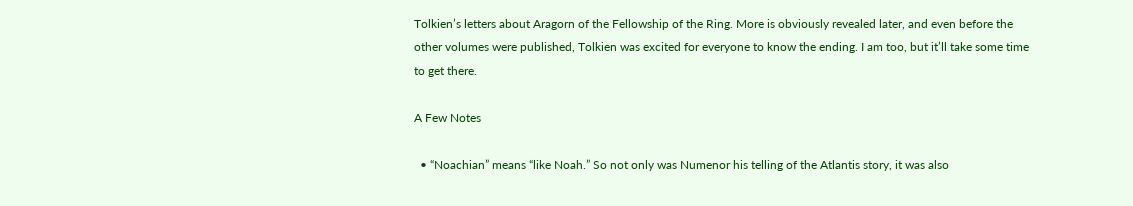Tolkien’s letters about Aragorn of the Fellowship of the Ring. More is obviously revealed later, and even before the other volumes were published, Tolkien was excited for everyone to know the ending. I am too, but it’ll take some time to get there.

A Few Notes

  • “Noachian” means “like Noah.” So not only was Numenor his telling of the Atlantis story, it was also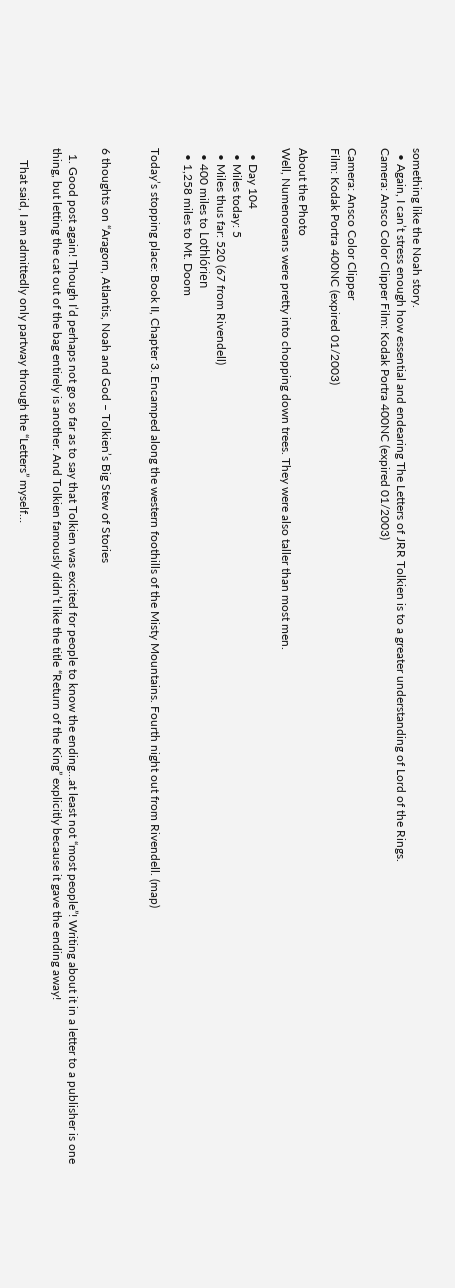something like the Noah story.
  • Again, I can’t stress enough how essential and endearing The Letters of JRR Tolkien is to a greater understanding of Lord of the Rings.
Camera: Ansco Color Clipper Film: Kodak Portra 400NC (expired 01/2003)

Camera: Ansco Color Clipper
Film: Kodak Portra 400NC (expired 01/2003)

About the Photo
Well, Numenoreans were pretty into chopping down trees. They were also taller than most men.

  • Day 104
  • Miles today: 5
  • Miles thus far: 520 (67 from Rivendell)
  • 400 miles to Lothlórien
  • 1,258 miles to Mt. Doom

Today’s stopping place: Book II, Chapter 3. Encamped along the western foothills of the Misty Mountains. Fourth night out from Rivendell. (map)


6 thoughts on “Aragorn, Atlantis, Noah and God – Tolkien’s Big Stew of Stories

  1. Good post again! Though I’d perhaps not go so far as to say that Tolkien was excited for people to know the ending…at least not “most people”! Writing about it in a letter to a publisher is one thing, but letting the cat out of the bag entirely is another. And Tolkien famously didn’t like the title “Return of the King” explicitly because it gave the ending away!

    That said, I am admittedly only partway through the “Letters” myself…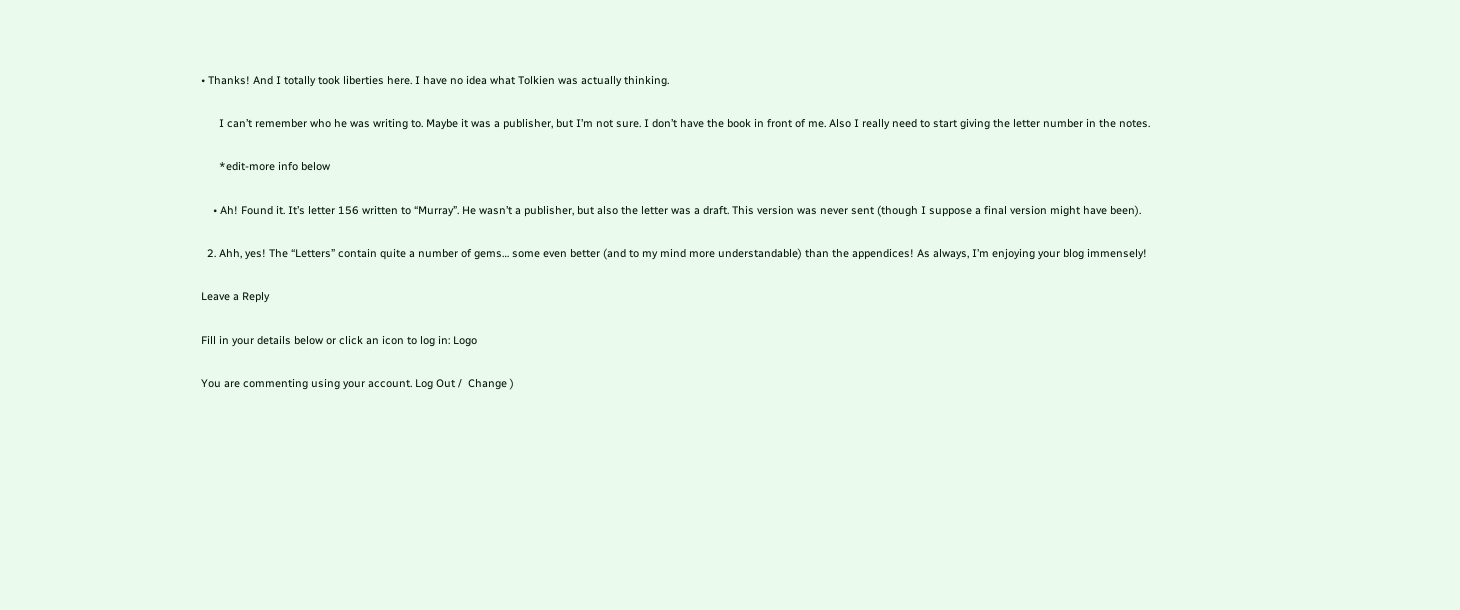• Thanks! And I totally took liberties here. I have no idea what Tolkien was actually thinking.

      I can’t remember who he was writing to. Maybe it was a publisher, but I’m not sure. I don’t have the book in front of me. Also I really need to start giving the letter number in the notes.

      *edit-more info below

    • Ah! Found it. It’s letter 156 written to “Murray”. He wasn’t a publisher, but also the letter was a draft. This version was never sent (though I suppose a final version might have been).

  2. Ahh, yes! The “Letters” contain quite a number of gems… some even better (and to my mind more understandable) than the appendices! As always, I’m enjoying your blog immensely!

Leave a Reply

Fill in your details below or click an icon to log in: Logo

You are commenting using your account. Log Out /  Change )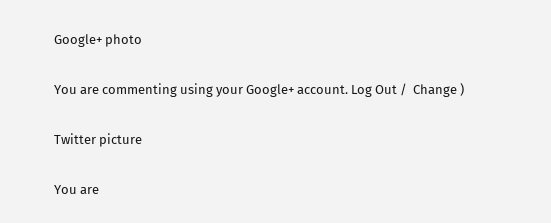Google+ photo

You are commenting using your Google+ account. Log Out /  Change )

Twitter picture

You are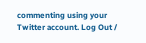commenting using your Twitter account. Log Out /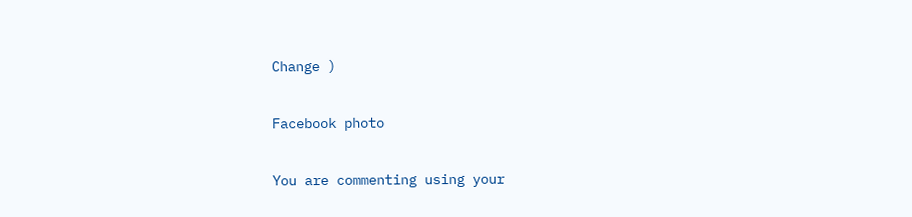Change )

Facebook photo

You are commenting using your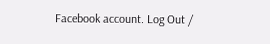Facebook account. Log Out /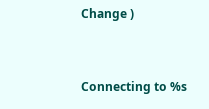Change )


Connecting to %s